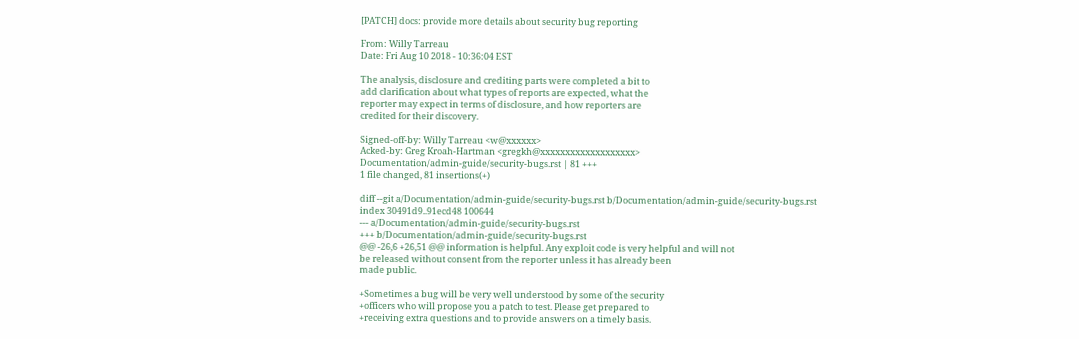[PATCH] docs: provide more details about security bug reporting

From: Willy Tarreau
Date: Fri Aug 10 2018 - 10:36:04 EST

The analysis, disclosure and crediting parts were completed a bit to
add clarification about what types of reports are expected, what the
reporter may expect in terms of disclosure, and how reporters are
credited for their discovery.

Signed-off-by: Willy Tarreau <w@xxxxxx>
Acked-by: Greg Kroah-Hartman <gregkh@xxxxxxxxxxxxxxxxxxx>
Documentation/admin-guide/security-bugs.rst | 81 +++
1 file changed, 81 insertions(+)

diff --git a/Documentation/admin-guide/security-bugs.rst b/Documentation/admin-guide/security-bugs.rst
index 30491d9..91ecd48 100644
--- a/Documentation/admin-guide/security-bugs.rst
+++ b/Documentation/admin-guide/security-bugs.rst
@@ -26,6 +26,51 @@ information is helpful. Any exploit code is very helpful and will not
be released without consent from the reporter unless it has already been
made public.

+Sometimes a bug will be very well understood by some of the security
+officers who will propose you a patch to test. Please get prepared to
+receiving extra questions and to provide answers on a timely basis.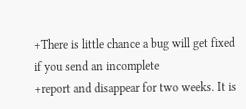+There is little chance a bug will get fixed if you send an incomplete
+report and disappear for two weeks. It is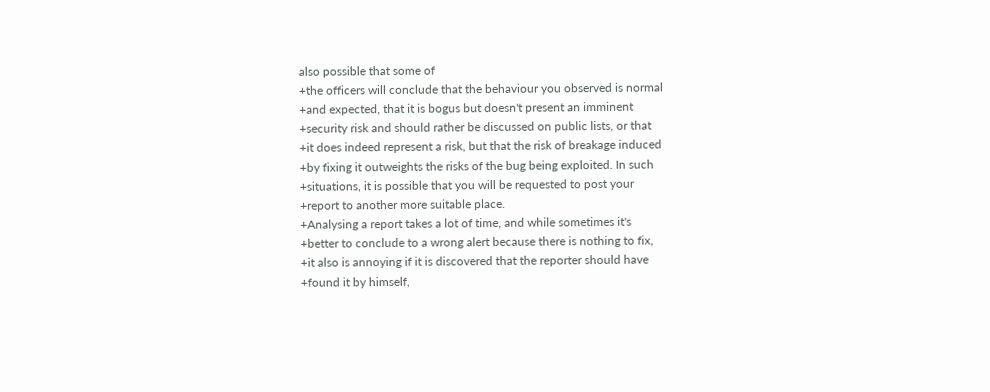also possible that some of
+the officers will conclude that the behaviour you observed is normal
+and expected, that it is bogus but doesn't present an imminent
+security risk and should rather be discussed on public lists, or that
+it does indeed represent a risk, but that the risk of breakage induced
+by fixing it outweights the risks of the bug being exploited. In such
+situations, it is possible that you will be requested to post your
+report to another more suitable place.
+Analysing a report takes a lot of time, and while sometimes it's
+better to conclude to a wrong alert because there is nothing to fix,
+it also is annoying if it is discovered that the reporter should have
+found it by himself,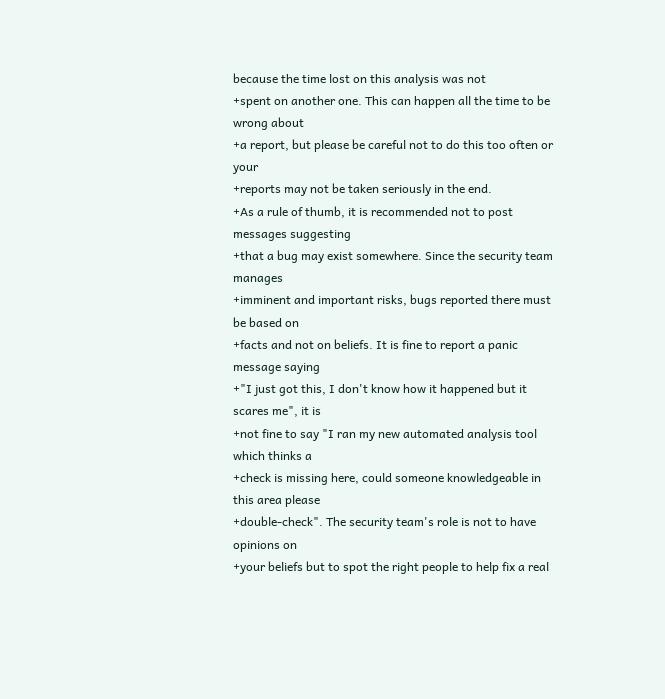because the time lost on this analysis was not
+spent on another one. This can happen all the time to be wrong about
+a report, but please be careful not to do this too often or your
+reports may not be taken seriously in the end.
+As a rule of thumb, it is recommended not to post messages suggesting
+that a bug may exist somewhere. Since the security team manages
+imminent and important risks, bugs reported there must be based on
+facts and not on beliefs. It is fine to report a panic message saying
+"I just got this, I don't know how it happened but it scares me", it is
+not fine to say "I ran my new automated analysis tool which thinks a
+check is missing here, could someone knowledgeable in this area please
+double-check". The security team's role is not to have opinions on
+your beliefs but to spot the right people to help fix a real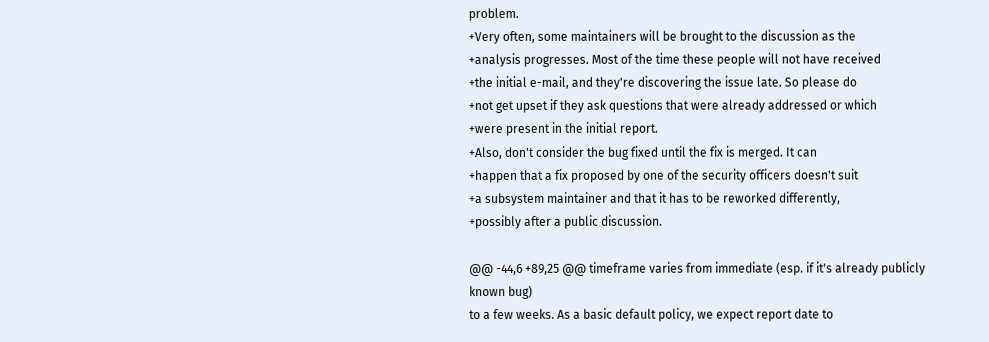problem.
+Very often, some maintainers will be brought to the discussion as the
+analysis progresses. Most of the time these people will not have received
+the initial e-mail, and they're discovering the issue late. So please do
+not get upset if they ask questions that were already addressed or which
+were present in the initial report.
+Also, don't consider the bug fixed until the fix is merged. It can
+happen that a fix proposed by one of the security officers doesn't suit
+a subsystem maintainer and that it has to be reworked differently,
+possibly after a public discussion.

@@ -44,6 +89,25 @@ timeframe varies from immediate (esp. if it's already publicly known bug)
to a few weeks. As a basic default policy, we expect report date to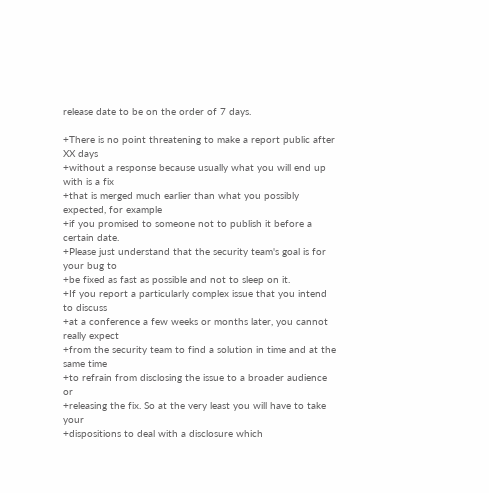release date to be on the order of 7 days.

+There is no point threatening to make a report public after XX days
+without a response because usually what you will end up with is a fix
+that is merged much earlier than what you possibly expected, for example
+if you promised to someone not to publish it before a certain date.
+Please just understand that the security team's goal is for your bug to
+be fixed as fast as possible and not to sleep on it.
+If you report a particularly complex issue that you intend to discuss
+at a conference a few weeks or months later, you cannot really expect
+from the security team to find a solution in time and at the same time
+to refrain from disclosing the issue to a broader audience or
+releasing the fix. So at the very least you will have to take your
+dispositions to deal with a disclosure which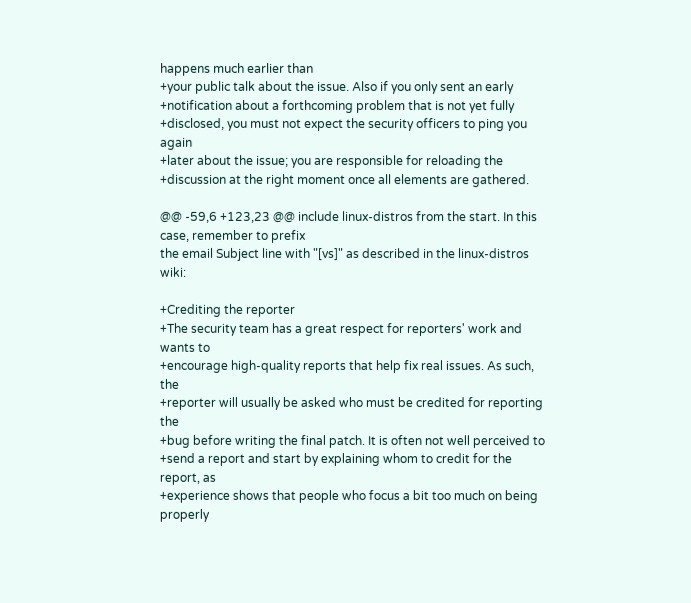happens much earlier than
+your public talk about the issue. Also if you only sent an early
+notification about a forthcoming problem that is not yet fully
+disclosed, you must not expect the security officers to ping you again
+later about the issue; you are responsible for reloading the
+discussion at the right moment once all elements are gathered.

@@ -59,6 +123,23 @@ include linux-distros from the start. In this case, remember to prefix
the email Subject line with "[vs]" as described in the linux-distros wiki:

+Crediting the reporter
+The security team has a great respect for reporters' work and wants to
+encourage high-quality reports that help fix real issues. As such, the
+reporter will usually be asked who must be credited for reporting the
+bug before writing the final patch. It is often not well perceived to
+send a report and start by explaining whom to credit for the report, as
+experience shows that people who focus a bit too much on being properly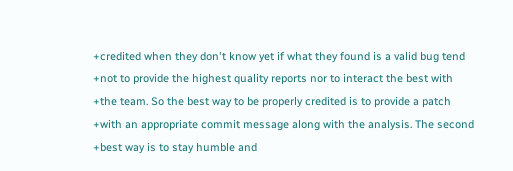+credited when they don't know yet if what they found is a valid bug tend
+not to provide the highest quality reports nor to interact the best with
+the team. So the best way to be properly credited is to provide a patch
+with an appropriate commit message along with the analysis. The second
+best way is to stay humble and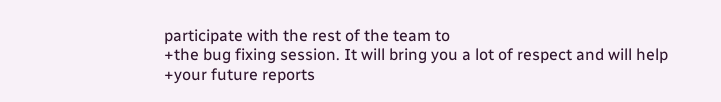participate with the rest of the team to
+the bug fixing session. It will bring you a lot of respect and will help
+your future reports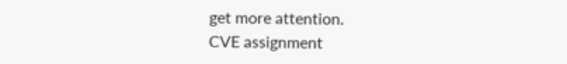get more attention.
CVE assignment